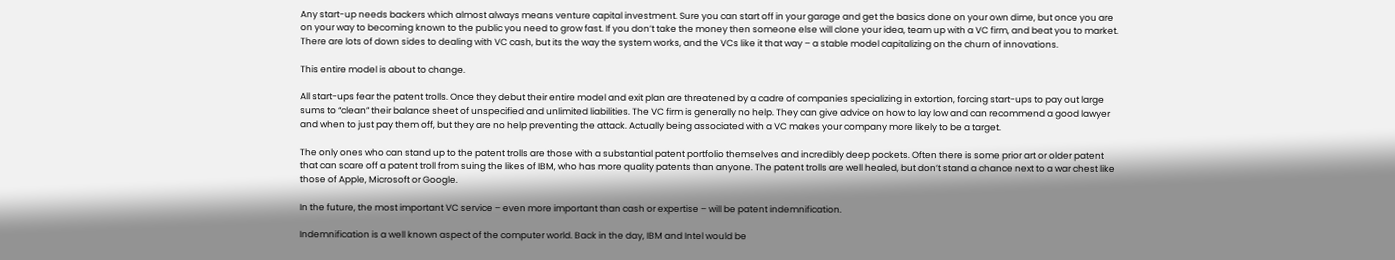Any start-up needs backers which almost always means venture capital investment. Sure you can start off in your garage and get the basics done on your own dime, but once you are on your way to becoming known to the public you need to grow fast. If you don’t take the money then someone else will clone your idea, team up with a VC firm, and beat you to market. There are lots of down sides to dealing with VC cash, but its the way the system works, and the VCs like it that way – a stable model capitalizing on the churn of innovations.

This entire model is about to change.

All start-ups fear the patent trolls. Once they debut their entire model and exit plan are threatened by a cadre of companies specializing in extortion, forcing start-ups to pay out large sums to “clean” their balance sheet of unspecified and unlimited liabilities. The VC firm is generally no help. They can give advice on how to lay low and can recommend a good lawyer and when to just pay them off, but they are no help preventing the attack. Actually being associated with a VC makes your company more likely to be a target.

The only ones who can stand up to the patent trolls are those with a substantial patent portfolio themselves and incredibly deep pockets. Often there is some prior art or older patent that can scare off a patent troll from suing the likes of IBM, who has more quality patents than anyone. The patent trolls are well healed, but don’t stand a chance next to a war chest like those of Apple, Microsoft or Google.

In the future, the most important VC service – even more important than cash or expertise – will be patent indemnification.

Indemnification is a well known aspect of the computer world. Back in the day, IBM and Intel would be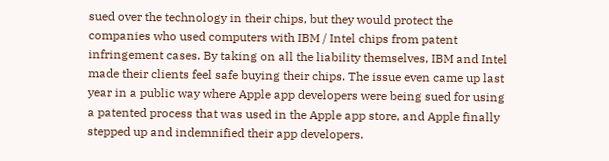sued over the technology in their chips, but they would protect the companies who used computers with IBM / Intel chips from patent infringement cases. By taking on all the liability themselves, IBM and Intel made their clients feel safe buying their chips. The issue even came up last year in a public way where Apple app developers were being sued for using a patented process that was used in the Apple app store, and Apple finally stepped up and indemnified their app developers.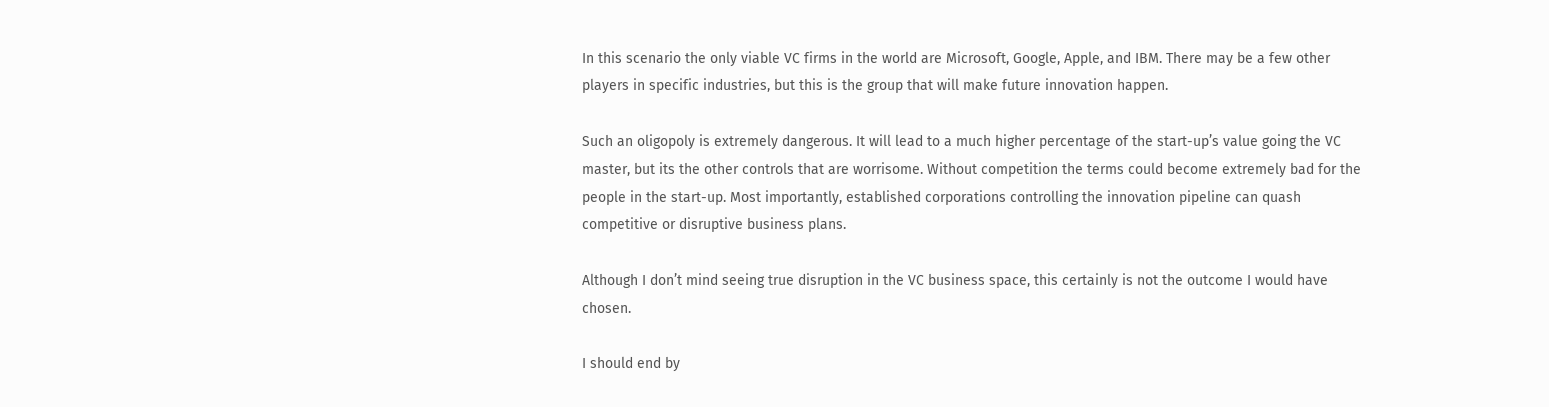In this scenario the only viable VC firms in the world are Microsoft, Google, Apple, and IBM. There may be a few other players in specific industries, but this is the group that will make future innovation happen.

Such an oligopoly is extremely dangerous. It will lead to a much higher percentage of the start-up’s value going the VC master, but its the other controls that are worrisome. Without competition the terms could become extremely bad for the people in the start-up. Most importantly, established corporations controlling the innovation pipeline can quash competitive or disruptive business plans.

Although I don’t mind seeing true disruption in the VC business space, this certainly is not the outcome I would have chosen.

I should end by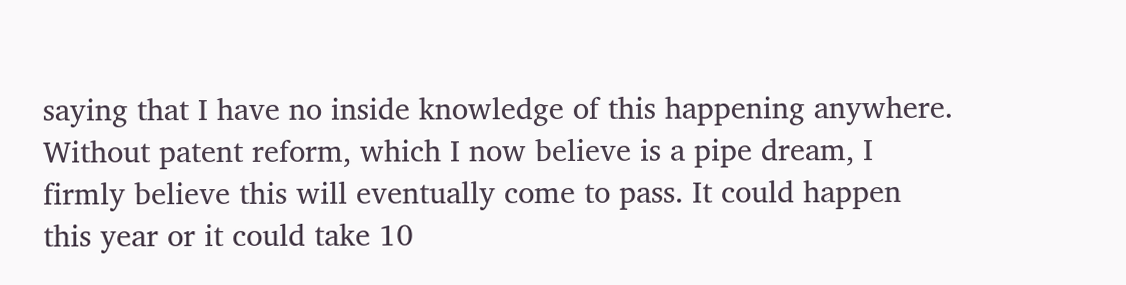saying that I have no inside knowledge of this happening anywhere. Without patent reform, which I now believe is a pipe dream, I firmly believe this will eventually come to pass. It could happen this year or it could take 10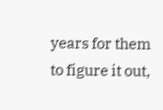years for them to figure it out,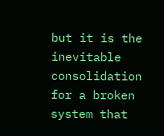but it is the inevitable consolidation for a broken system that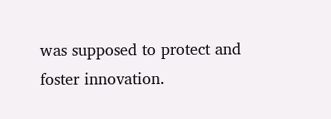was supposed to protect and foster innovation.